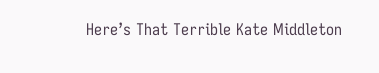Here’s That Terrible Kate Middleton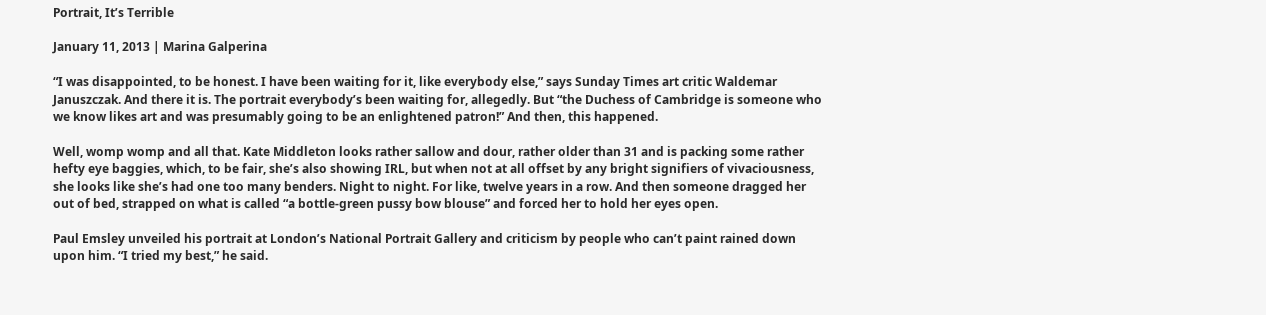Portrait, It’s Terrible

January 11, 2013 | Marina Galperina

“I was disappointed, to be honest. I have been waiting for it, like everybody else,” says Sunday Times art critic Waldemar Januszczak. And there it is. The portrait everybody’s been waiting for, allegedly. But “the Duchess of Cambridge is someone who we know likes art and was presumably going to be an enlightened patron!” And then, this happened.

Well, womp womp and all that. Kate Middleton looks rather sallow and dour, rather older than 31 and is packing some rather hefty eye baggies, which, to be fair, she’s also showing IRL, but when not at all offset by any bright signifiers of vivaciousness, she looks like she’s had one too many benders. Night to night. For like, twelve years in a row. And then someone dragged her out of bed, strapped on what is called “a bottle-green pussy bow blouse” and forced her to hold her eyes open.

Paul Emsley unveiled his portrait at London’s National Portrait Gallery and criticism by people who can’t paint rained down upon him. “I tried my best,” he said.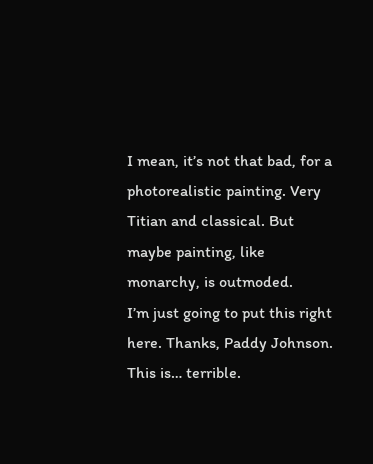I mean, it’s not that bad, for a photorealistic painting. Very Titian and classical. But maybe painting, like monarchy, is outmoded.
I’m just going to put this right here. Thanks, Paddy Johnson. This is… terrible.